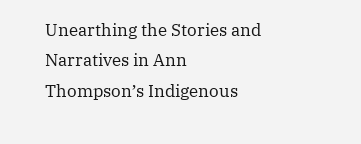Unearthing the Stories and Narratives in Ann Thompson’s Indigenous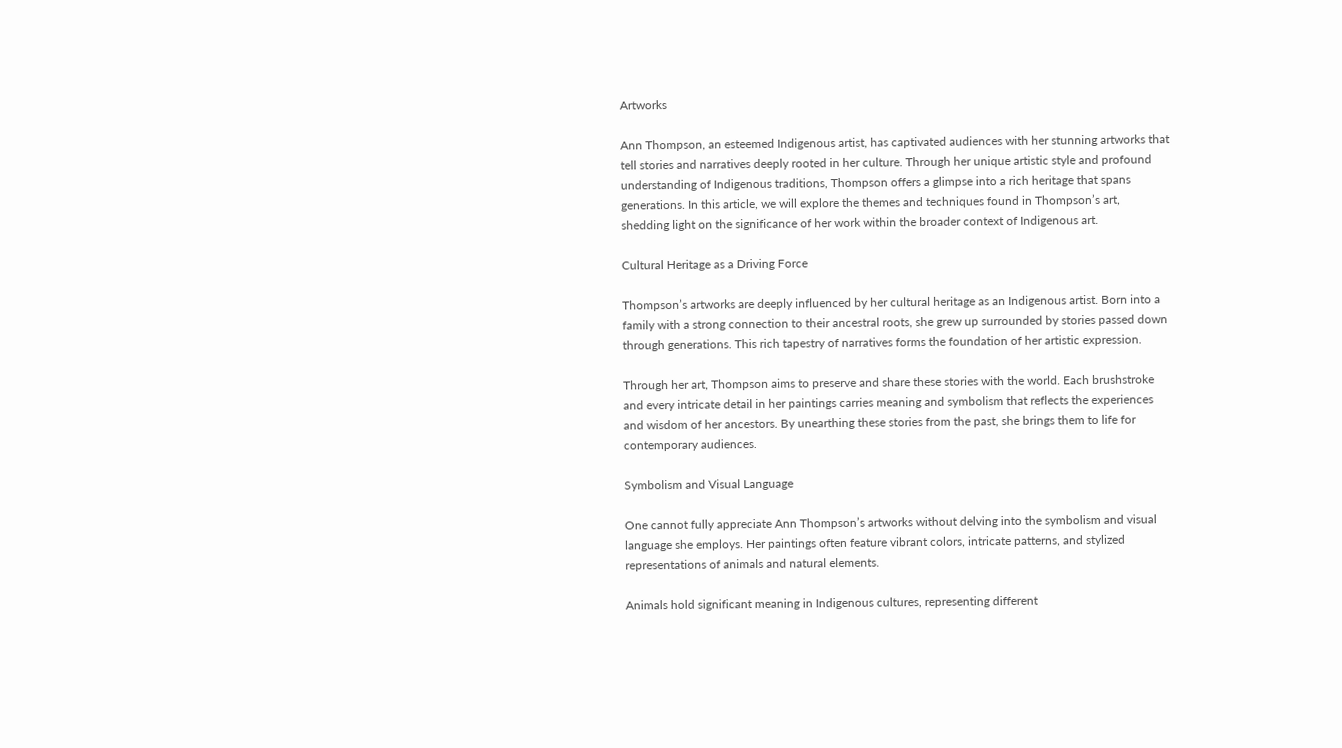Artworks

Ann Thompson, an esteemed Indigenous artist, has captivated audiences with her stunning artworks that tell stories and narratives deeply rooted in her culture. Through her unique artistic style and profound understanding of Indigenous traditions, Thompson offers a glimpse into a rich heritage that spans generations. In this article, we will explore the themes and techniques found in Thompson’s art, shedding light on the significance of her work within the broader context of Indigenous art.

Cultural Heritage as a Driving Force

Thompson’s artworks are deeply influenced by her cultural heritage as an Indigenous artist. Born into a family with a strong connection to their ancestral roots, she grew up surrounded by stories passed down through generations. This rich tapestry of narratives forms the foundation of her artistic expression.

Through her art, Thompson aims to preserve and share these stories with the world. Each brushstroke and every intricate detail in her paintings carries meaning and symbolism that reflects the experiences and wisdom of her ancestors. By unearthing these stories from the past, she brings them to life for contemporary audiences.

Symbolism and Visual Language

One cannot fully appreciate Ann Thompson’s artworks without delving into the symbolism and visual language she employs. Her paintings often feature vibrant colors, intricate patterns, and stylized representations of animals and natural elements.

Animals hold significant meaning in Indigenous cultures, representing different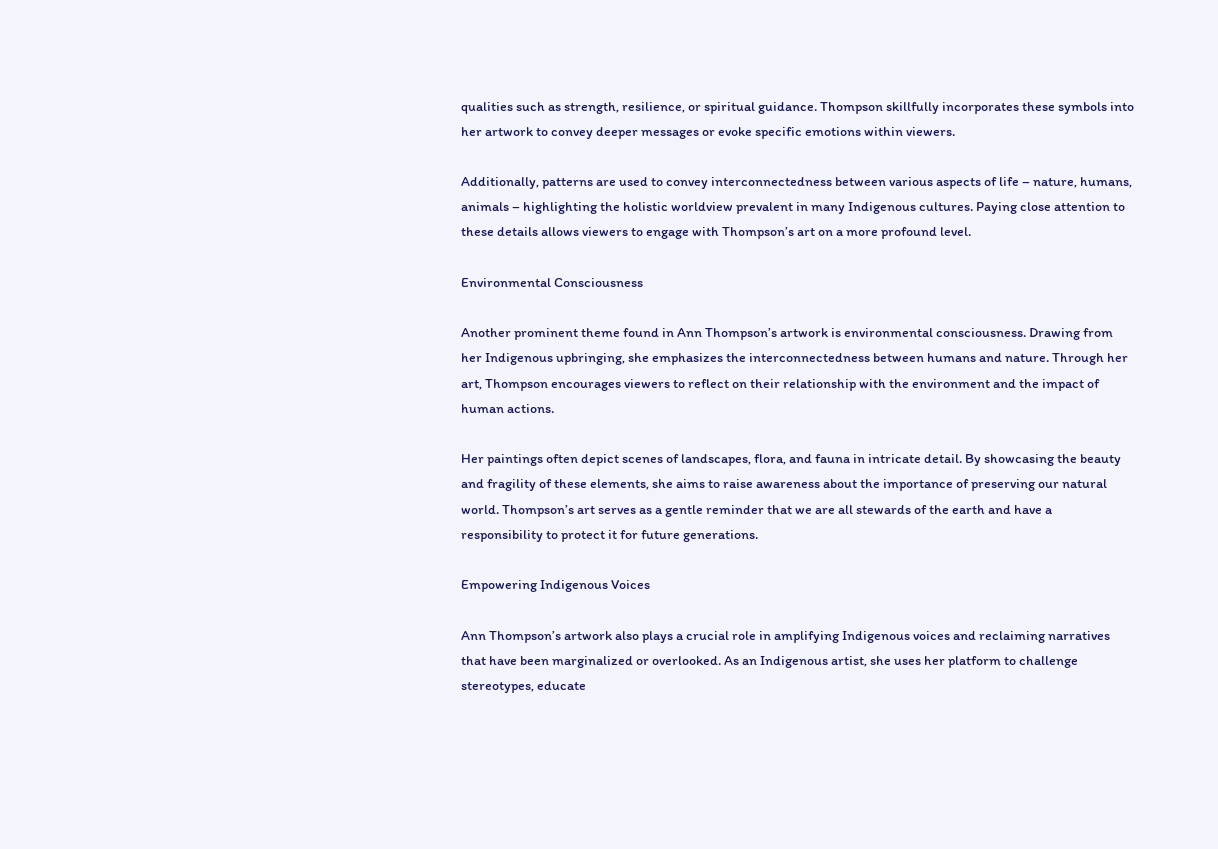qualities such as strength, resilience, or spiritual guidance. Thompson skillfully incorporates these symbols into her artwork to convey deeper messages or evoke specific emotions within viewers.

Additionally, patterns are used to convey interconnectedness between various aspects of life – nature, humans, animals – highlighting the holistic worldview prevalent in many Indigenous cultures. Paying close attention to these details allows viewers to engage with Thompson’s art on a more profound level.

Environmental Consciousness

Another prominent theme found in Ann Thompson’s artwork is environmental consciousness. Drawing from her Indigenous upbringing, she emphasizes the interconnectedness between humans and nature. Through her art, Thompson encourages viewers to reflect on their relationship with the environment and the impact of human actions.

Her paintings often depict scenes of landscapes, flora, and fauna in intricate detail. By showcasing the beauty and fragility of these elements, she aims to raise awareness about the importance of preserving our natural world. Thompson’s art serves as a gentle reminder that we are all stewards of the earth and have a responsibility to protect it for future generations.

Empowering Indigenous Voices

Ann Thompson’s artwork also plays a crucial role in amplifying Indigenous voices and reclaiming narratives that have been marginalized or overlooked. As an Indigenous artist, she uses her platform to challenge stereotypes, educate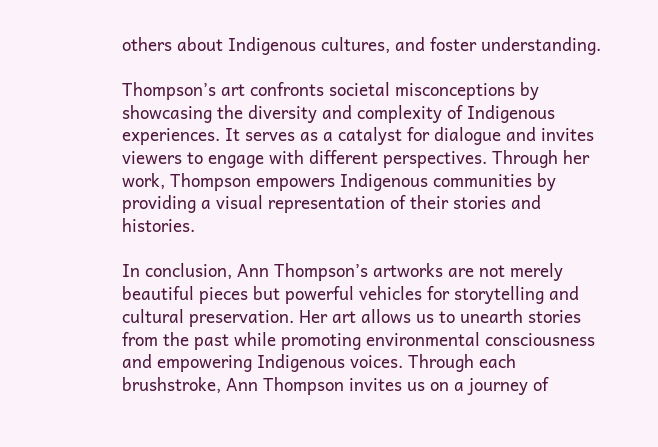others about Indigenous cultures, and foster understanding.

Thompson’s art confronts societal misconceptions by showcasing the diversity and complexity of Indigenous experiences. It serves as a catalyst for dialogue and invites viewers to engage with different perspectives. Through her work, Thompson empowers Indigenous communities by providing a visual representation of their stories and histories.

In conclusion, Ann Thompson’s artworks are not merely beautiful pieces but powerful vehicles for storytelling and cultural preservation. Her art allows us to unearth stories from the past while promoting environmental consciousness and empowering Indigenous voices. Through each brushstroke, Ann Thompson invites us on a journey of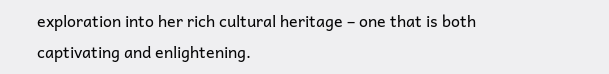exploration into her rich cultural heritage – one that is both captivating and enlightening.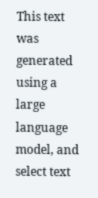This text was generated using a large language model, and select text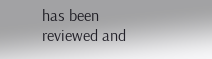has been reviewed and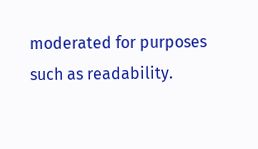moderated for purposes such as readability.